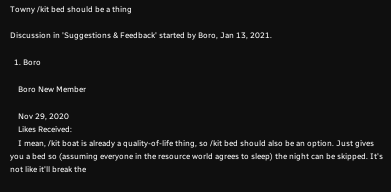Towny /kit bed should be a thing

Discussion in 'Suggestions & Feedback' started by Boro, Jan 13, 2021.

  1. Boro

    Boro New Member

    Nov 29, 2020
    Likes Received:
    I mean, /kit boat is already a quality-of-life thing, so /kit bed should also be an option. Just gives you a bed so (assuming everyone in the resource world agrees to sleep) the night can be skipped. It's not like it'll break the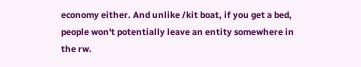economy either. And unlike /kit boat, if you get a bed, people won't potentially leave an entity somewhere in the rw.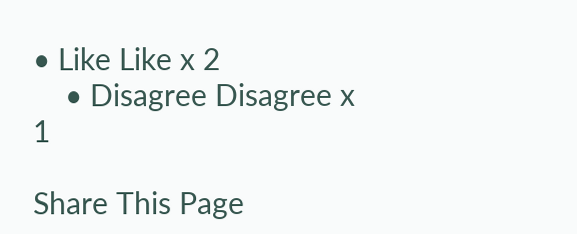• Like Like x 2
    • Disagree Disagree x 1

Share This Page